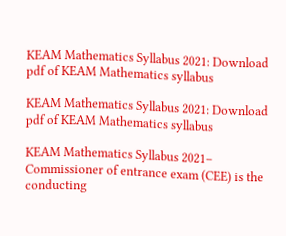KEAM Mathematics Syllabus 2021: Download pdf of KEAM Mathematics syllabus

KEAM Mathematics Syllabus 2021: Download pdf of KEAM Mathematics syllabus

KEAM Mathematics Syllabus 2021– Commissioner of entrance exam (CEE) is the conducting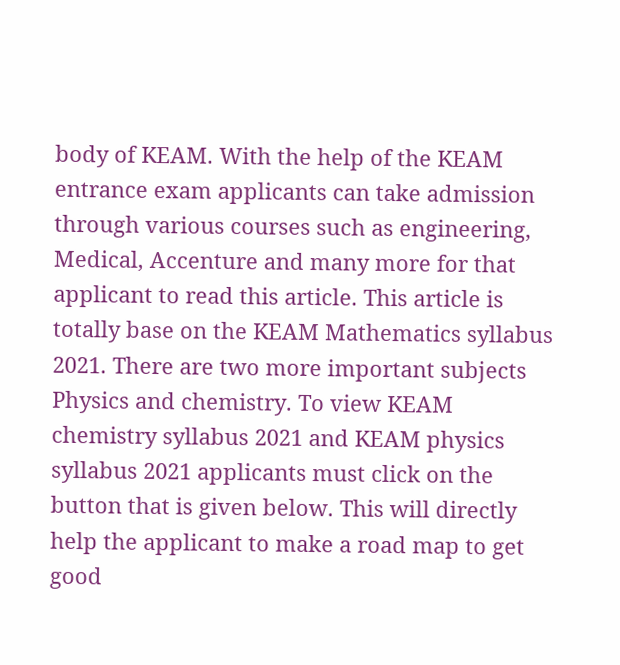body of KEAM. With the help of the KEAM entrance exam applicants can take admission through various courses such as engineering, Medical, Accenture and many more for that applicant to read this article. This article is totally base on the KEAM Mathematics syllabus 2021. There are two more important subjects Physics and chemistry. To view KEAM chemistry syllabus 2021 and KEAM physics syllabus 2021 applicants must click on the button that is given below. This will directly help the applicant to make a road map to get good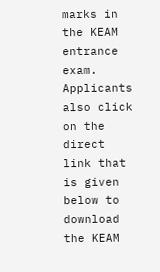marks in the KEAM entrance exam. Applicants also click on the direct link that is given below to download the KEAM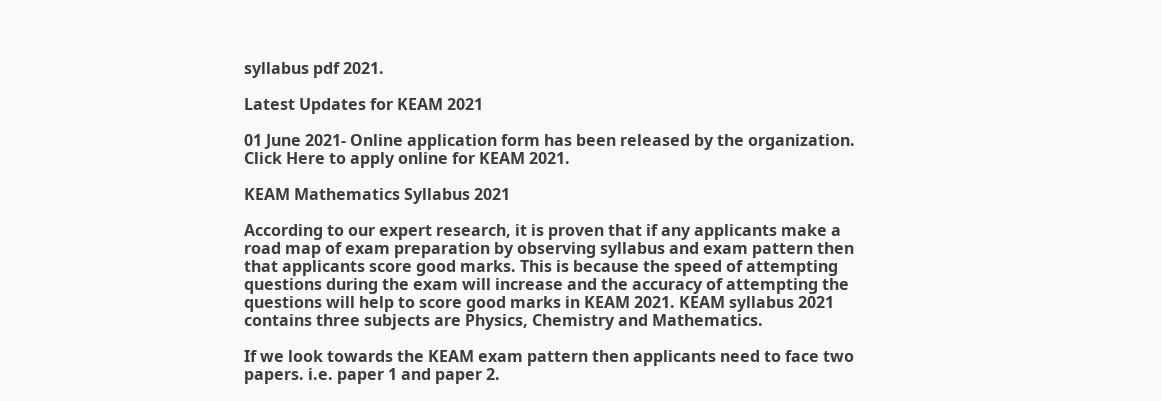syllabus pdf 2021.

Latest Updates for KEAM 2021

01 June 2021- Online application form has been released by the organization. Click Here to apply online for KEAM 2021.

KEAM Mathematics Syllabus 2021

According to our expert research, it is proven that if any applicants make a road map of exam preparation by observing syllabus and exam pattern then that applicants score good marks. This is because the speed of attempting questions during the exam will increase and the accuracy of attempting the questions will help to score good marks in KEAM 2021. KEAM syllabus 2021 contains three subjects are Physics, Chemistry and Mathematics.

If we look towards the KEAM exam pattern then applicants need to face two papers. i.e. paper 1 and paper 2.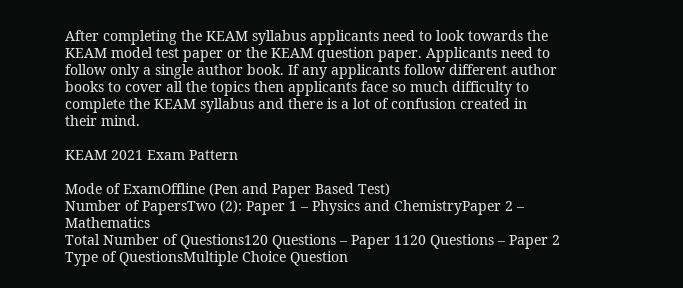After completing the KEAM syllabus applicants need to look towards the KEAM model test paper or the KEAM question paper. Applicants need to follow only a single author book. If any applicants follow different author books to cover all the topics then applicants face so much difficulty to complete the KEAM syllabus and there is a lot of confusion created in their mind.

KEAM 2021 Exam Pattern

Mode of ExamOffline (Pen and Paper Based Test)
Number of PapersTwo (2): Paper 1 – Physics and ChemistryPaper 2 – Mathematics
Total Number of Questions120 Questions – Paper 1120 Questions – Paper 2
Type of QuestionsMultiple Choice Question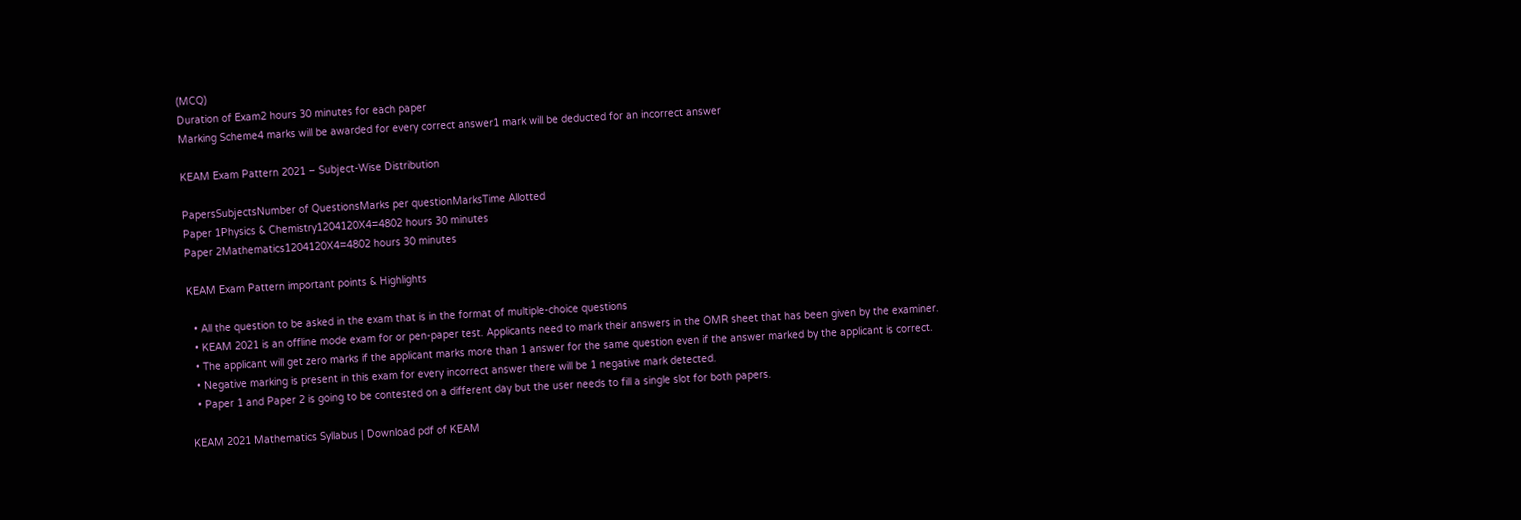(MCQ)
Duration of Exam2 hours 30 minutes for each paper
Marking Scheme4 marks will be awarded for every correct answer1 mark will be deducted for an incorrect answer

KEAM Exam Pattern 2021 – Subject-Wise Distribution

PapersSubjectsNumber of QuestionsMarks per questionMarksTime Allotted
Paper 1Physics & Chemistry1204120X4=4802 hours 30 minutes
Paper 2Mathematics1204120X4=4802 hours 30 minutes

KEAM Exam Pattern important points & Highlights

  • All the question to be asked in the exam that is in the format of multiple-choice questions
  • KEAM 2021 is an offline mode exam for or pen-paper test. Applicants need to mark their answers in the OMR sheet that has been given by the examiner.
  • The applicant will get zero marks if the applicant marks more than 1 answer for the same question even if the answer marked by the applicant is correct.
  • Negative marking is present in this exam for every incorrect answer there will be 1 negative mark detected.
  • Paper 1 and Paper 2 is going to be contested on a different day but the user needs to fill a single slot for both papers.

KEAM 2021 Mathematics Syllabus | Download pdf of KEAM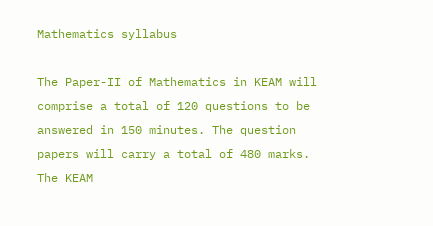Mathematics syllabus

The Paper-II of Mathematics in KEAM will comprise a total of 120 questions to be answered in 150 minutes. The question papers will carry a total of 480 marks. The KEAM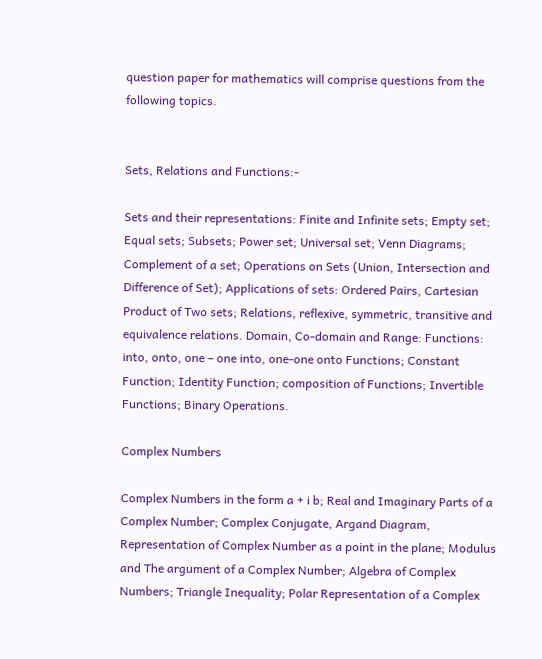question paper for mathematics will comprise questions from the following topics.


Sets, Relations and Functions:-

Sets and their representations: Finite and Infinite sets; Empty set; Equal sets; Subsets; Power set; Universal set; Venn Diagrams; Complement of a set; Operations on Sets (Union, Intersection and Difference of Set); Applications of sets: Ordered Pairs, Cartesian Product of Two sets; Relations, reflexive, symmetric, transitive and equivalence relations. Domain, Co-domain and Range: Functions: into, onto, one – one into, one-one onto Functions; Constant Function; Identity Function; composition of Functions; Invertible Functions; Binary Operations.

Complex Numbers

Complex Numbers in the form a + i b; Real and Imaginary Parts of a Complex Number; Complex Conjugate, Argand Diagram, Representation of Complex Number as a point in the plane; Modulus and The argument of a Complex Number; Algebra of Complex Numbers; Triangle Inequality; Polar Representation of a Complex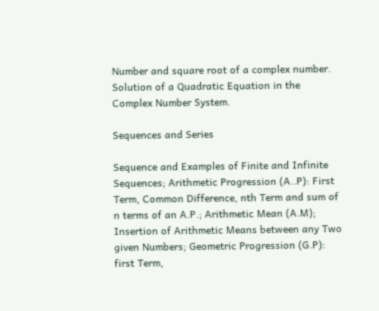Number and square root of a complex number. Solution of a Quadratic Equation in the Complex Number System.

Sequences and Series

Sequence and Examples of Finite and Infinite Sequences; Arithmetic Progression (A..P): First Term, Common Difference, nth Term and sum of n terms of an A.P.; Arithmetic Mean (A.M); Insertion of Arithmetic Means between any Two given Numbers; Geometric Progression (G.P): first Term,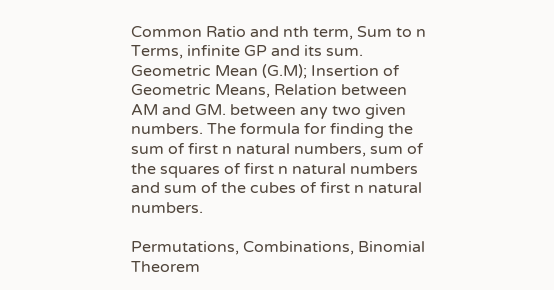Common Ratio and nth term, Sum to n Terms, infinite GP and its sum. Geometric Mean (G.M); Insertion of Geometric Means, Relation between AM and GM. between any two given numbers. The formula for finding the sum of first n natural numbers, sum of the squares of first n natural numbers and sum of the cubes of first n natural numbers.

Permutations, Combinations, Binomial Theorem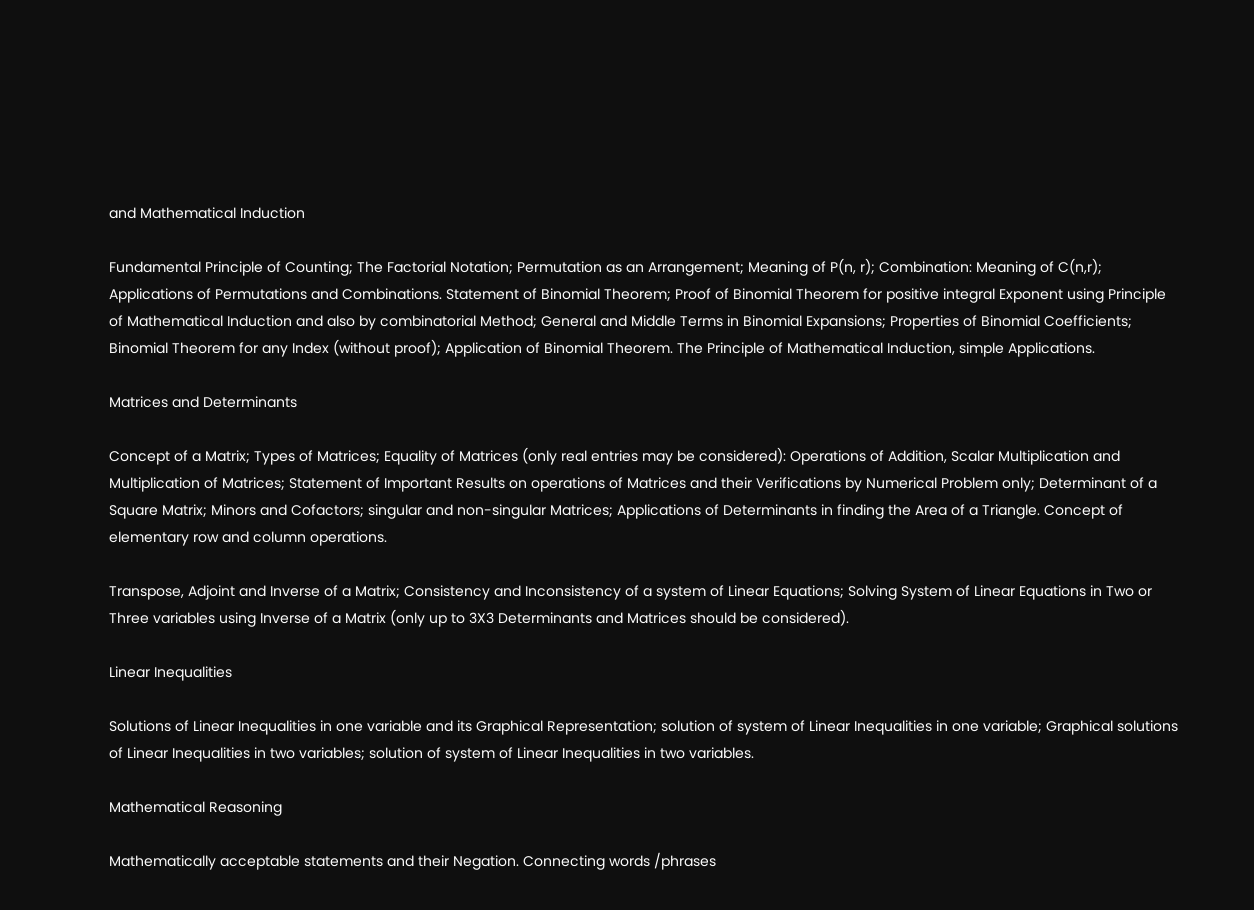and Mathematical Induction

Fundamental Principle of Counting; The Factorial Notation; Permutation as an Arrangement; Meaning of P(n, r); Combination: Meaning of C(n,r); Applications of Permutations and Combinations. Statement of Binomial Theorem; Proof of Binomial Theorem for positive integral Exponent using Principle of Mathematical Induction and also by combinatorial Method; General and Middle Terms in Binomial Expansions; Properties of Binomial Coefficients; Binomial Theorem for any Index (without proof); Application of Binomial Theorem. The Principle of Mathematical Induction, simple Applications.

Matrices and Determinants

Concept of a Matrix; Types of Matrices; Equality of Matrices (only real entries may be considered): Operations of Addition, Scalar Multiplication and Multiplication of Matrices; Statement of Important Results on operations of Matrices and their Verifications by Numerical Problem only; Determinant of a Square Matrix; Minors and Cofactors; singular and non-singular Matrices; Applications of Determinants in finding the Area of a Triangle. Concept of elementary row and column operations.

Transpose, Adjoint and Inverse of a Matrix; Consistency and Inconsistency of a system of Linear Equations; Solving System of Linear Equations in Two or Three variables using Inverse of a Matrix (only up to 3X3 Determinants and Matrices should be considered).

Linear Inequalities

Solutions of Linear Inequalities in one variable and its Graphical Representation; solution of system of Linear Inequalities in one variable; Graphical solutions of Linear Inequalities in two variables; solution of system of Linear Inequalities in two variables.

Mathematical Reasoning

Mathematically acceptable statements and their Negation. Connecting words /phrases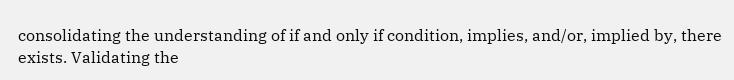consolidating the understanding of if and only if condition, implies, and/or, implied by, there exists. Validating the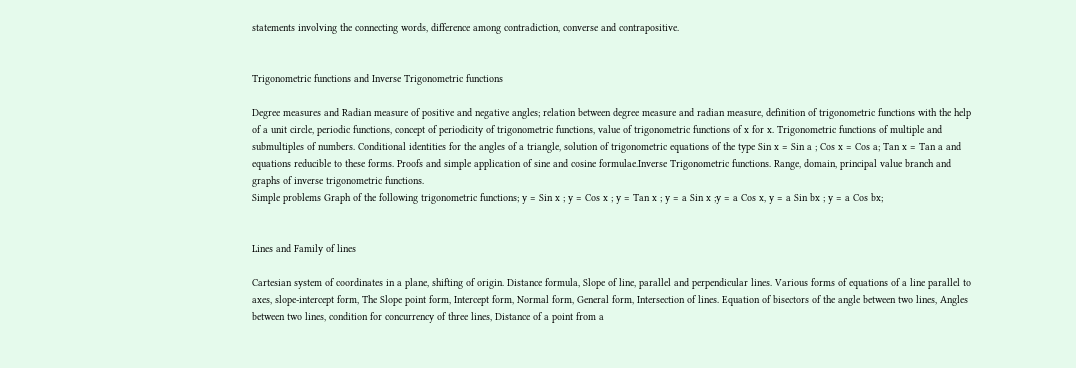statements involving the connecting words, difference among contradiction, converse and contrapositive.


Trigonometric functions and Inverse Trigonometric functions

Degree measures and Radian measure of positive and negative angles; relation between degree measure and radian measure, definition of trigonometric functions with the help of a unit circle, periodic functions, concept of periodicity of trigonometric functions, value of trigonometric functions of x for x. Trigonometric functions of multiple and submultiples of numbers. Conditional identities for the angles of a triangle, solution of trigonometric equations of the type Sin x = Sin a ; Cos x = Cos a; Tan x = Tan a and equations reducible to these forms. Proofs and simple application of sine and cosine formulae.Inverse Trigonometric functions. Range, domain, principal value branch and graphs of inverse trigonometric functions.
Simple problems Graph of the following trigonometric functions; y = Sin x ; y = Cos x ; y = Tan x ; y = a Sin x ;y = a Cos x, y = a Sin bx ; y = a Cos bx;


Lines and Family of lines

Cartesian system of coordinates in a plane, shifting of origin. Distance formula, Slope of line, parallel and perpendicular lines. Various forms of equations of a line parallel to axes, slope-intercept form, The Slope point form, Intercept form, Normal form, General form, Intersection of lines. Equation of bisectors of the angle between two lines, Angles between two lines, condition for concurrency of three lines, Distance of a point from a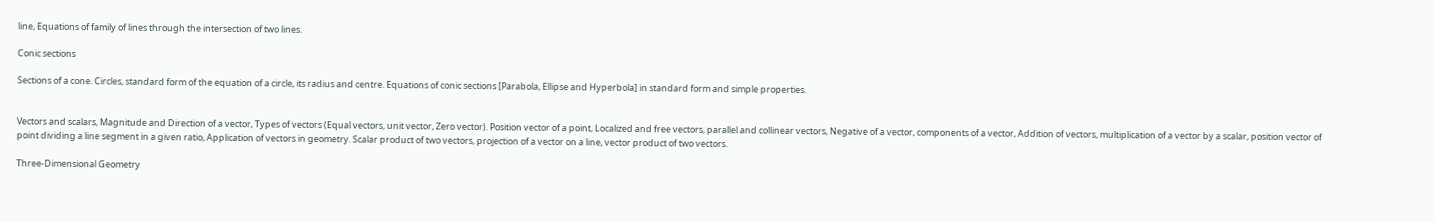line, Equations of family of lines through the intersection of two lines.

Conic sections

Sections of a cone. Circles, standard form of the equation of a circle, its radius and centre. Equations of conic sections [Parabola, Ellipse and Hyperbola] in standard form and simple properties.


Vectors and scalars, Magnitude and Direction of a vector, Types of vectors (Equal vectors, unit vector, Zero vector). Position vector of a point, Localized and free vectors, parallel and collinear vectors, Negative of a vector, components of a vector, Addition of vectors, multiplication of a vector by a scalar, position vector of point dividing a line segment in a given ratio, Application of vectors in geometry. Scalar product of two vectors, projection of a vector on a line, vector product of two vectors.

Three-Dimensional Geometry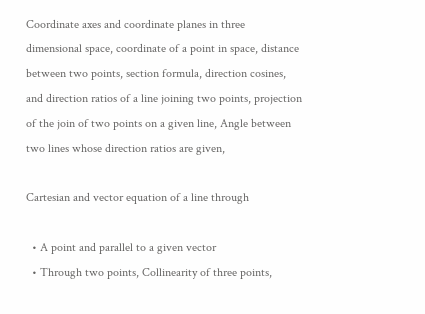Coordinate axes and coordinate planes in three dimensional space, coordinate of a point in space, distance between two points, section formula, direction cosines, and direction ratios of a line joining two points, projection of the join of two points on a given line, Angle between two lines whose direction ratios are given,

Cartesian and vector equation of a line through

  • A point and parallel to a given vector
  • Through two points, Collinearity of three points,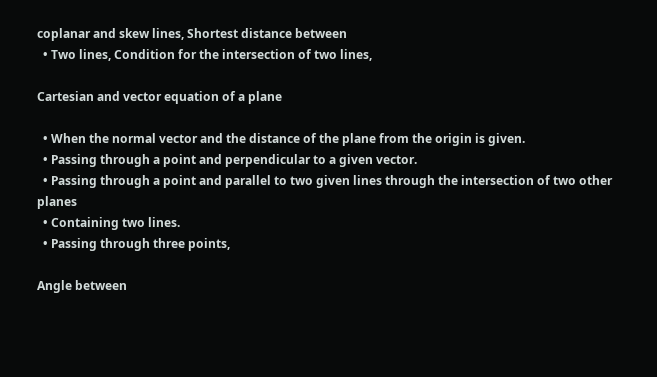coplanar and skew lines, Shortest distance between
  • Two lines, Condition for the intersection of two lines,

Cartesian and vector equation of a plane

  • When the normal vector and the distance of the plane from the origin is given.
  • Passing through a point and perpendicular to a given vector.
  • Passing through a point and parallel to two given lines through the intersection of two other planes
  • Containing two lines.
  • Passing through three points,

Angle between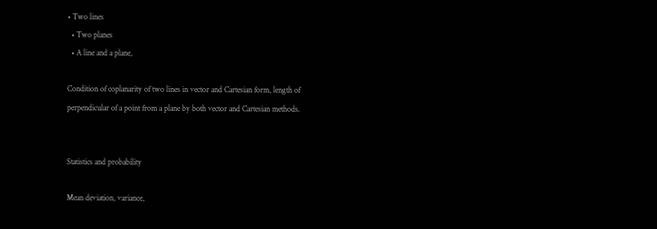• Two lines
  • Two planes
  • A line and a plane,

Condition of coplanarity of two lines in vector and Cartesian form, length of perpendicular of a point from a plane by both vector and Cartesian methods.


Statistics and probability

Mean deviation, variance,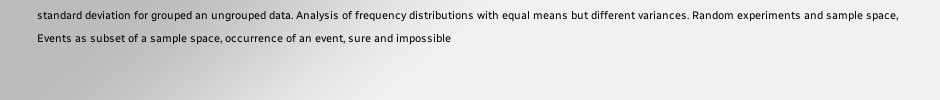standard deviation for grouped an ungrouped data. Analysis of frequency distributions with equal means but different variances. Random experiments and sample space, Events as subset of a sample space, occurrence of an event, sure and impossible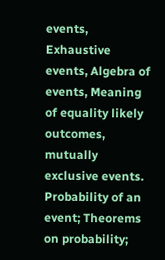events, Exhaustive events, Algebra of events, Meaning of equality likely outcomes, mutually exclusive events. Probability of an event; Theorems on probability;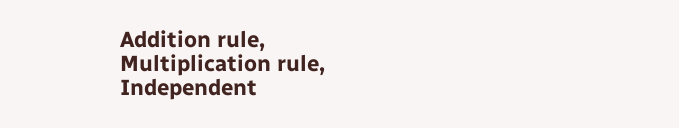Addition rule, Multiplication rule, Independent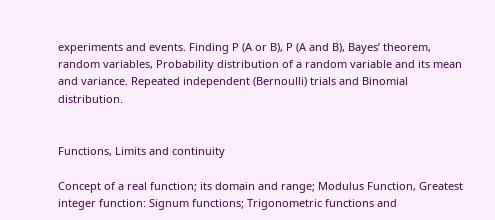experiments and events. Finding P (A or B), P (A and B), Bayes’ theorem, random variables, Probability distribution of a random variable and its mean and variance. Repeated independent (Bernoulli) trials and Binomial distribution.


Functions, Limits and continuity

Concept of a real function; its domain and range; Modulus Function, Greatest integer function: Signum functions; Trigonometric functions and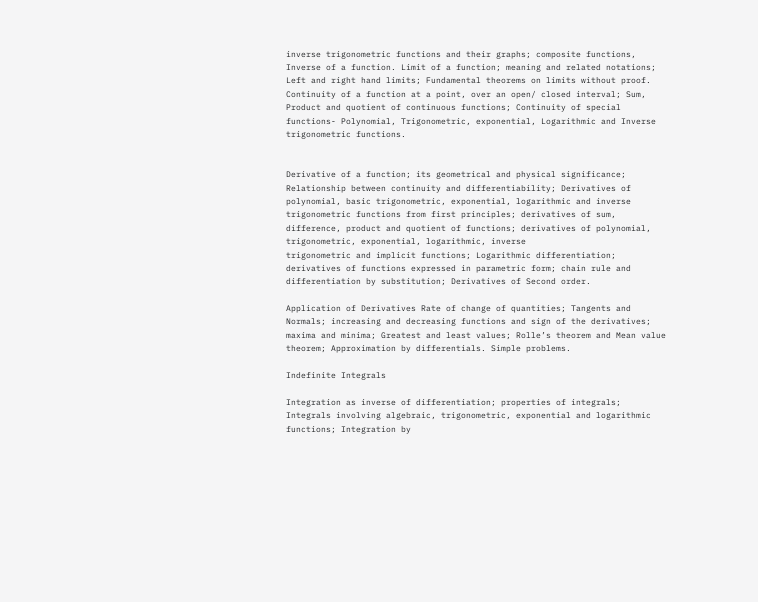inverse trigonometric functions and their graphs; composite functions, Inverse of a function. Limit of a function; meaning and related notations; Left and right hand limits; Fundamental theorems on limits without proof. Continuity of a function at a point, over an open/ closed interval; Sum, Product and quotient of continuous functions; Continuity of special functions- Polynomial, Trigonometric, exponential, Logarithmic and Inverse trigonometric functions.


Derivative of a function; its geometrical and physical significance; Relationship between continuity and differentiability; Derivatives of polynomial, basic trigonometric, exponential, logarithmic and inverse trigonometric functions from first principles; derivatives of sum, difference, product and quotient of functions; derivatives of polynomial, trigonometric, exponential, logarithmic, inverse
trigonometric and implicit functions; Logarithmic differentiation; derivatives of functions expressed in parametric form; chain rule and differentiation by substitution; Derivatives of Second order.

Application of Derivatives Rate of change of quantities; Tangents and Normals; increasing and decreasing functions and sign of the derivatives; maxima and minima; Greatest and least values; Rolle’s theorem and Mean value theorem; Approximation by differentials. Simple problems.

Indefinite Integrals

Integration as inverse of differentiation; properties of integrals; Integrals involving algebraic, trigonometric, exponential and logarithmic functions; Integration by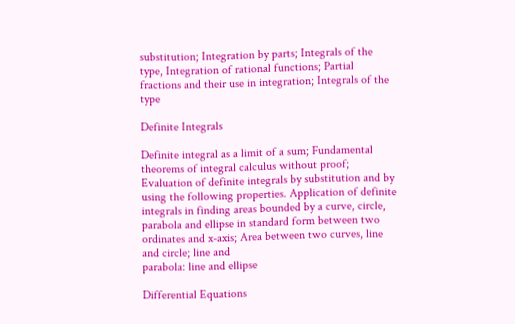substitution; Integration by parts; Integrals of the type, Integration of rational functions; Partial fractions and their use in integration; Integrals of the type

Definite Integrals

Definite integral as a limit of a sum; Fundamental theorems of integral calculus without proof; Evaluation of definite integrals by substitution and by using the following properties. Application of definite integrals in finding areas bounded by a curve, circle, parabola and ellipse in standard form between two ordinates and x-axis; Area between two curves, line and circle; line and
parabola: line and ellipse

Differential Equations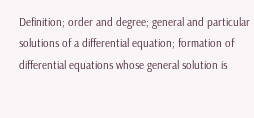Definition; order and degree; general and particular solutions of a differential equation; formation of differential equations whose general solution is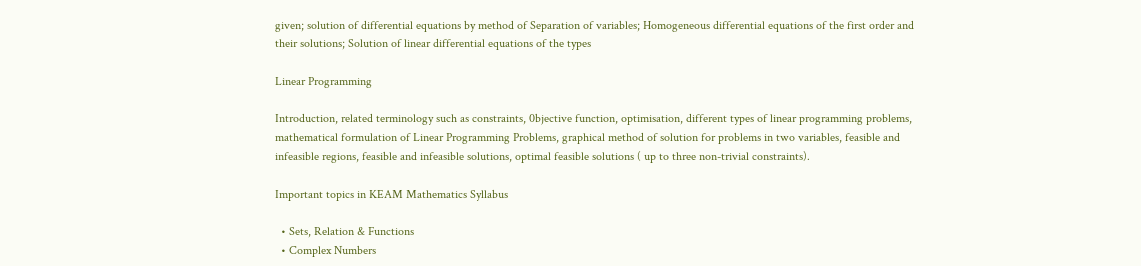given; solution of differential equations by method of Separation of variables; Homogeneous differential equations of the first order and their solutions; Solution of linear differential equations of the types

Linear Programming

Introduction, related terminology such as constraints, 0bjective function, optimisation, different types of linear programming problems, mathematical formulation of Linear Programming Problems, graphical method of solution for problems in two variables, feasible and infeasible regions, feasible and infeasible solutions, optimal feasible solutions ( up to three non-trivial constraints).

Important topics in KEAM Mathematics Syllabus

  • Sets, Relation & Functions
  • Complex Numbers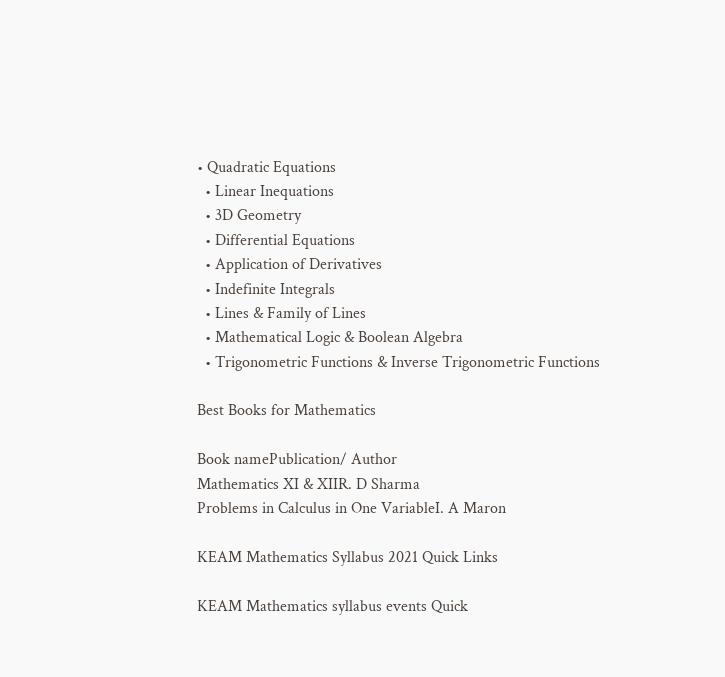• Quadratic Equations
  • Linear Inequations
  • 3D Geometry
  • Differential Equations
  • Application of Derivatives
  • Indefinite Integrals
  • Lines & Family of Lines
  • Mathematical Logic & Boolean Algebra
  • Trigonometric Functions & Inverse Trigonometric Functions

Best Books for Mathematics

Book namePublication/ Author
Mathematics XI & XIIR. D Sharma
Problems in Calculus in One VariableI. A Maron

KEAM Mathematics Syllabus 2021 Quick Links

KEAM Mathematics syllabus events Quick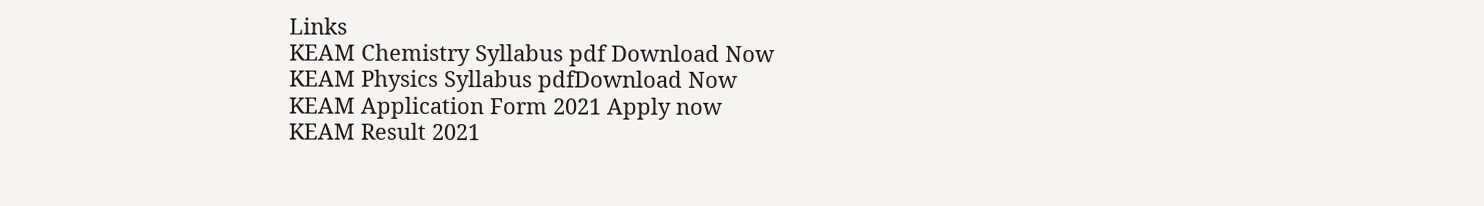Links
KEAM Chemistry Syllabus pdf Download Now
KEAM Physics Syllabus pdfDownload Now
KEAM Application Form 2021 Apply now
KEAM Result 2021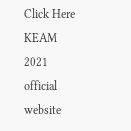Click Here
KEAM 2021 official website